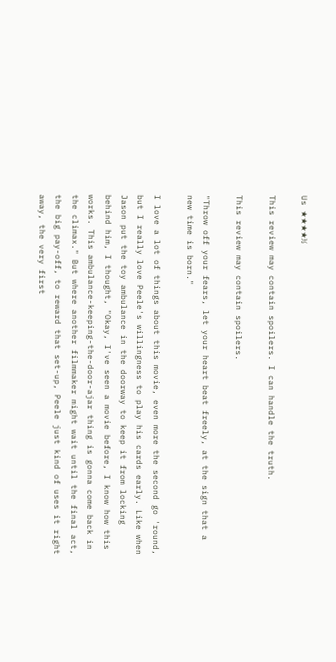Us ★★★★½

This review may contain spoilers. I can handle the truth.

This review may contain spoilers.

"Throw off your fears, let your heart beat freely, at the sign that a new time is born."

I love a lot of things about this movie, even more the second go 'round, but I really love Peele's willingness to play his cards early. Like when Jason put the toy ambulance in the doorway to keep it from locking behind him, I thought, "Okay, I've seen a movie before, I know how this works. This ambulance-keeping-the-door-ajar thing is gonna come back in the climax." But where another filmmaker might wait until the final act, the big pay-off, to reward that set-up, Peele just kind of uses it right away, the very first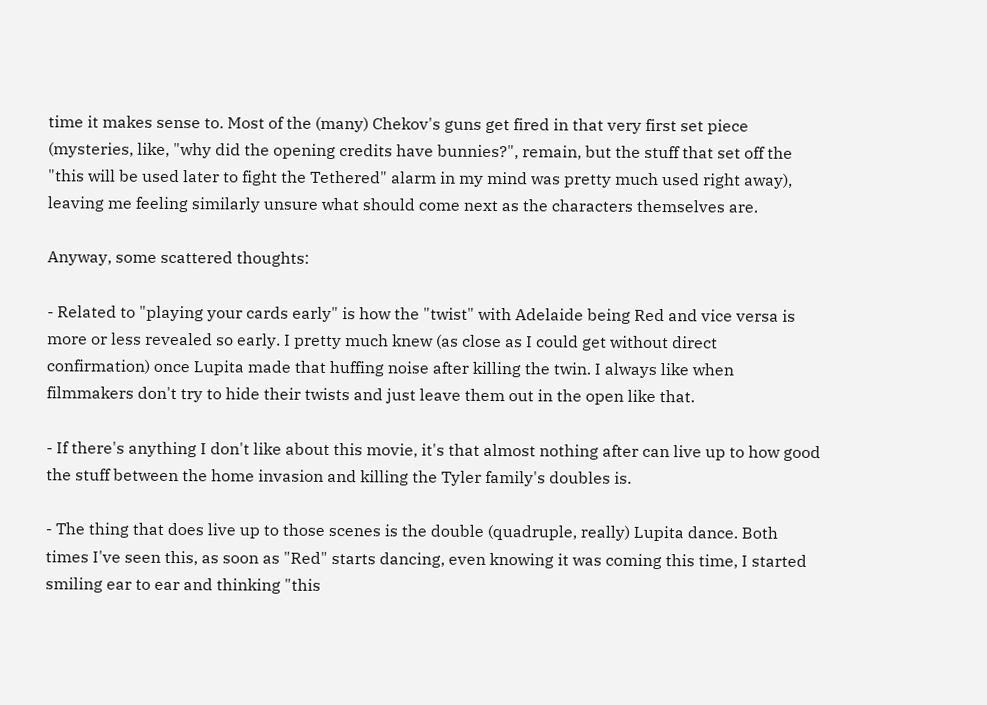time it makes sense to. Most of the (many) Chekov's guns get fired in that very first set piece (mysteries, like, "why did the opening credits have bunnies?", remain, but the stuff that set off the "this will be used later to fight the Tethered" alarm in my mind was pretty much used right away), leaving me feeling similarly unsure what should come next as the characters themselves are.

Anyway, some scattered thoughts:

- Related to "playing your cards early" is how the "twist" with Adelaide being Red and vice versa is more or less revealed so early. I pretty much knew (as close as I could get without direct confirmation) once Lupita made that huffing noise after killing the twin. I always like when filmmakers don't try to hide their twists and just leave them out in the open like that.

- If there's anything I don't like about this movie, it's that almost nothing after can live up to how good the stuff between the home invasion and killing the Tyler family's doubles is.

- The thing that does live up to those scenes is the double (quadruple, really) Lupita dance. Both times I've seen this, as soon as "Red" starts dancing, even knowing it was coming this time, I started smiling ear to ear and thinking "this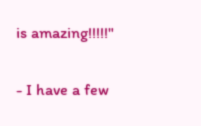is amazing!!!!!"

- I have a few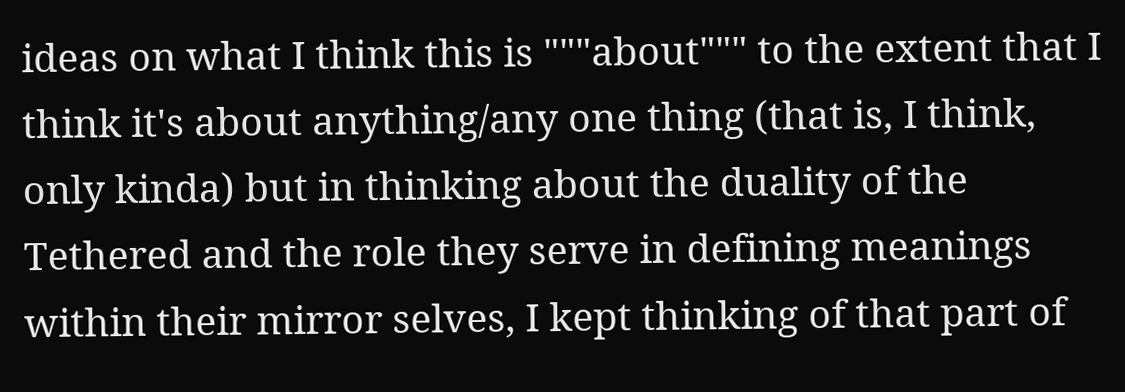ideas on what I think this is """about""" to the extent that I think it's about anything/any one thing (that is, I think, only kinda) but in thinking about the duality of the Tethered and the role they serve in defining meanings within their mirror selves, I kept thinking of that part of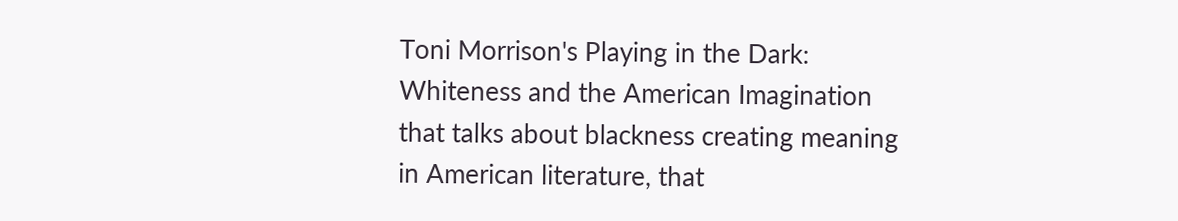Toni Morrison's Playing in the Dark: Whiteness and the American Imagination that talks about blackness creating meaning in American literature, that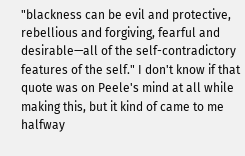"blackness can be evil and protective, rebellious and forgiving, fearful and desirable—all of the self-contradictory features of the self." I don't know if that quote was on Peele's mind at all while making this, but it kind of came to me halfway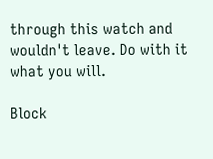through this watch and wouldn't leave. Do with it what you will.

Block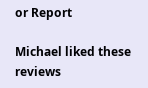or Report

Michael liked these reviews